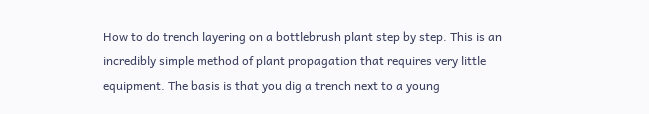How to do trench layering on a bottlebrush plant step by step. This is an incredibly simple method of plant propagation that requires very little equipment. The basis is that you dig a trench next to a young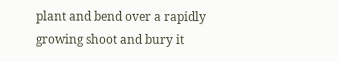plant and bend over a rapidly growing shoot and bury it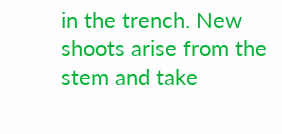in the trench. New shoots arise from the stem and take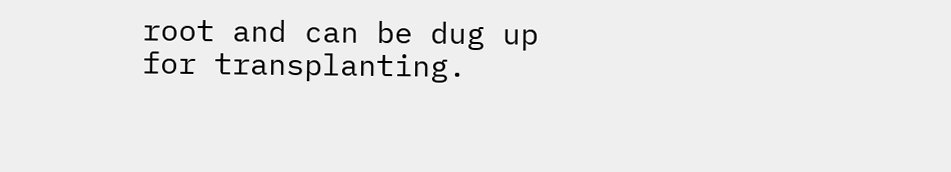root and can be dug up for transplanting.